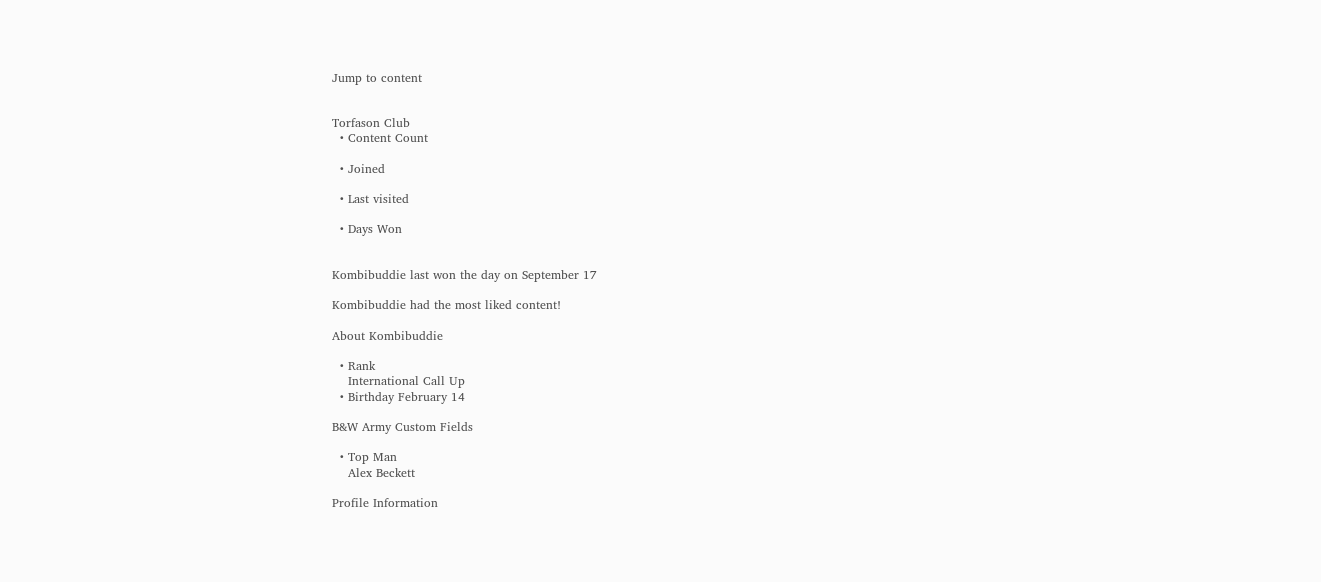Jump to content


Torfason Club
  • Content Count

  • Joined

  • Last visited

  • Days Won


Kombibuddie last won the day on September 17

Kombibuddie had the most liked content!

About Kombibuddie

  • Rank
    International Call Up
  • Birthday February 14

B&W Army Custom Fields

  • Top Man
    Alex Beckett

Profile Information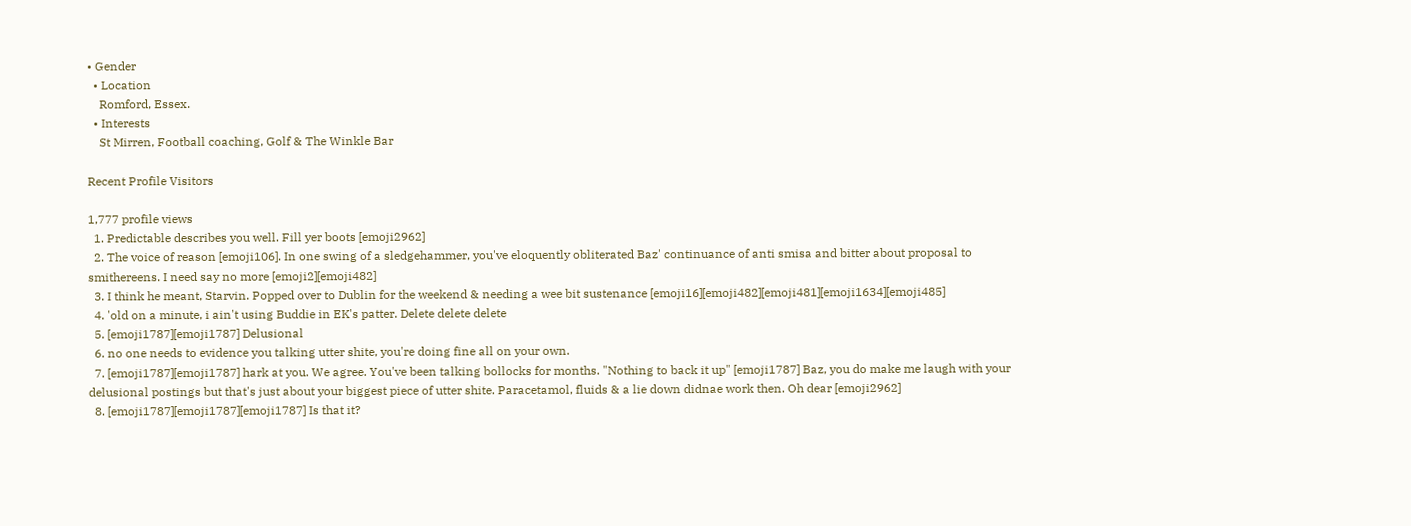• Gender
  • Location
    Romford, Essex.
  • Interests
    St Mirren, Football coaching, Golf & The Winkle Bar

Recent Profile Visitors

1,777 profile views
  1. Predictable describes you well. Fill yer boots [emoji2962]
  2. The voice of reason [emoji106]. In one swing of a sledgehammer, you've eloquently obliterated Baz' continuance of anti smisa and bitter about proposal to smithereens. I need say no more [emoji2][emoji482]
  3. I think he meant, Starvin. Popped over to Dublin for the weekend & needing a wee bit sustenance [emoji16][emoji482][emoji481][emoji1634][emoji485]
  4. 'old on a minute, i ain't using Buddie in EK's patter. Delete delete delete
  5. [emoji1787][emoji1787] Delusional
  6. no one needs to evidence you talking utter shite, you're doing fine all on your own.
  7. [emoji1787][emoji1787] hark at you. We agree. You've been talking bollocks for months. "Nothing to back it up" [emoji1787] Baz, you do make me laugh with your delusional postings but that's just about your biggest piece of utter shite. Paracetamol, fluids & a lie down didnae work then. Oh dear [emoji2962]
  8. [emoji1787][emoji1787][emoji1787] Is that it?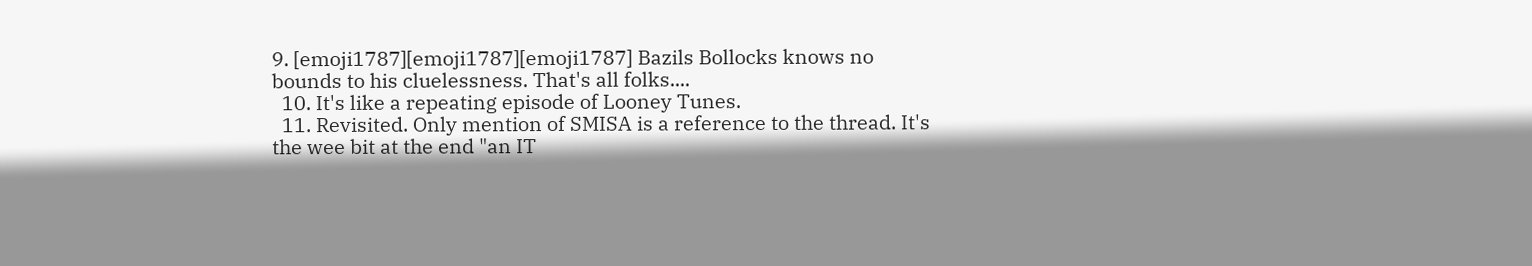9. [emoji1787][emoji1787][emoji1787] Bazils Bollocks knows no bounds to his cluelessness. That's all folks....
  10. It's like a repeating episode of Looney Tunes.
  11. Revisited. Only mention of SMISA is a reference to the thread. It's the wee bit at the end "an IT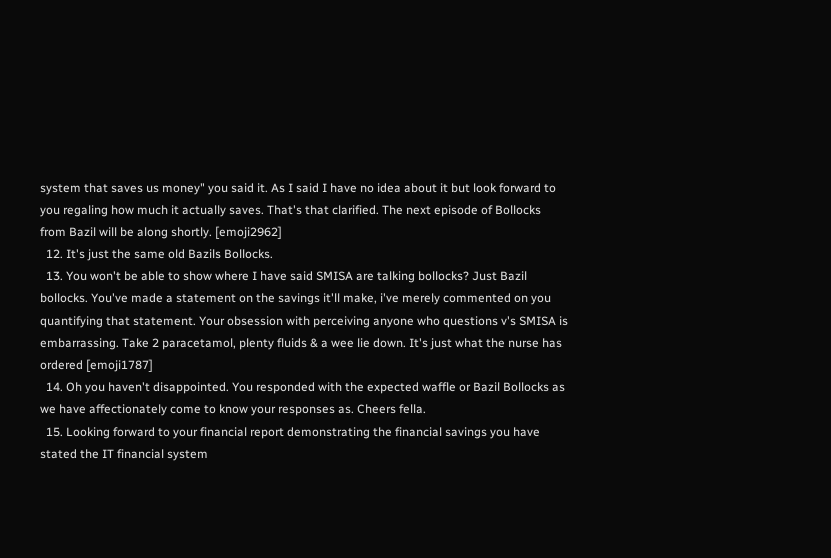system that saves us money" you said it. As I said I have no idea about it but look forward to you regaling how much it actually saves. That's that clarified. The next episode of Bollocks from Bazil will be along shortly. [emoji2962]
  12. It's just the same old Bazils Bollocks.
  13. You won't be able to show where I have said SMISA are talking bollocks? Just Bazil bollocks. You've made a statement on the savings it'll make, i've merely commented on you quantifying that statement. Your obsession with perceiving anyone who questions v's SMISA is embarrassing. Take 2 paracetamol, plenty fluids & a wee lie down. It's just what the nurse has ordered [emoji1787]
  14. Oh you haven't disappointed. You responded with the expected waffle or Bazil Bollocks as we have affectionately come to know your responses as. Cheers fella.
  15. Looking forward to your financial report demonstrating the financial savings you have stated the IT financial system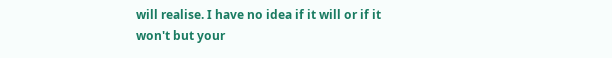will realise. I have no idea if it will or if it won't but your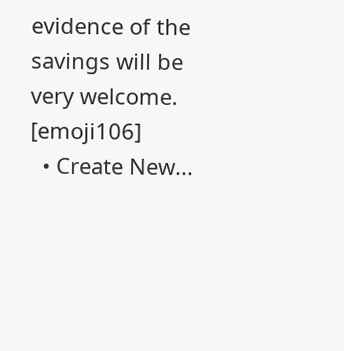evidence of the savings will be very welcome. [emoji106]
  • Create New...